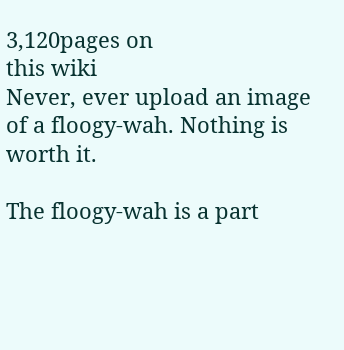3,120pages on
this wiki
Never, ever upload an image of a floogy-wah. Nothing is worth it.

The floogy-wah is a part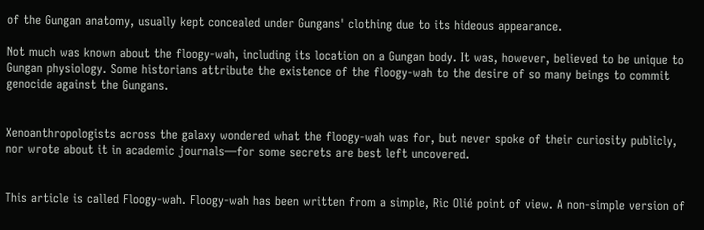of the Gungan anatomy, usually kept concealed under Gungans' clothing due to its hideous appearance.

Not much was known about the floogy-wah, including its location on a Gungan body. It was, however, believed to be unique to Gungan physiology. Some historians attribute the existence of the floogy-wah to the desire of so many beings to commit genocide against the Gungans.


Xenoanthropologists across the galaxy wondered what the floogy-wah was for, but never spoke of their curiosity publicly, nor wrote about it in academic journals—for some secrets are best left uncovered.


This article is called Floogy-wah. Floogy-wah has been written from a simple, Ric Olié point of view. A non-simple version of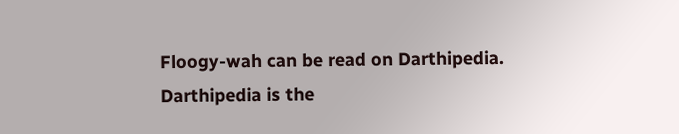Floogy-wah can be read on Darthipedia. Darthipedia is the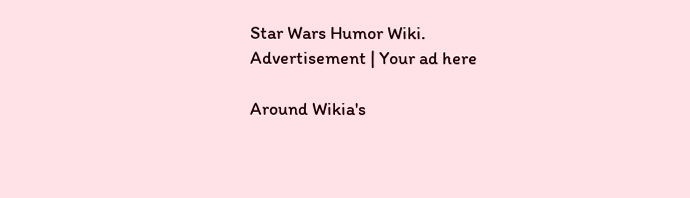Star Wars Humor Wiki.
Advertisement | Your ad here

Around Wikia's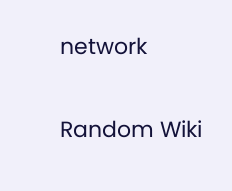network

Random Wiki